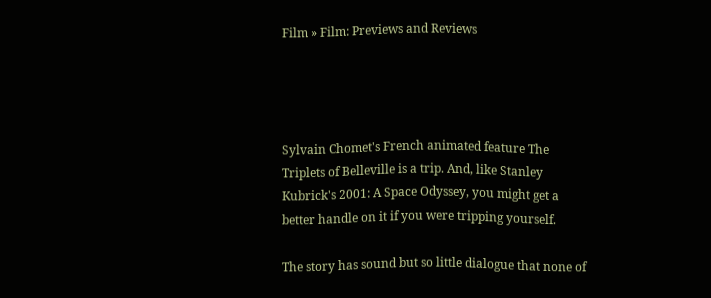Film » Film: Previews and Reviews




Sylvain Chomet's French animated feature The Triplets of Belleville is a trip. And, like Stanley Kubrick's 2001: A Space Odyssey, you might get a better handle on it if you were tripping yourself.

The story has sound but so little dialogue that none of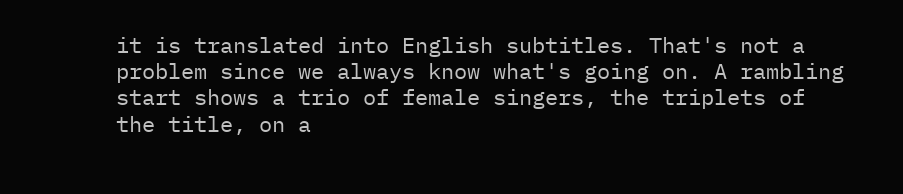it is translated into English subtitles. That's not a problem since we always know what's going on. A rambling start shows a trio of female singers, the triplets of the title, on a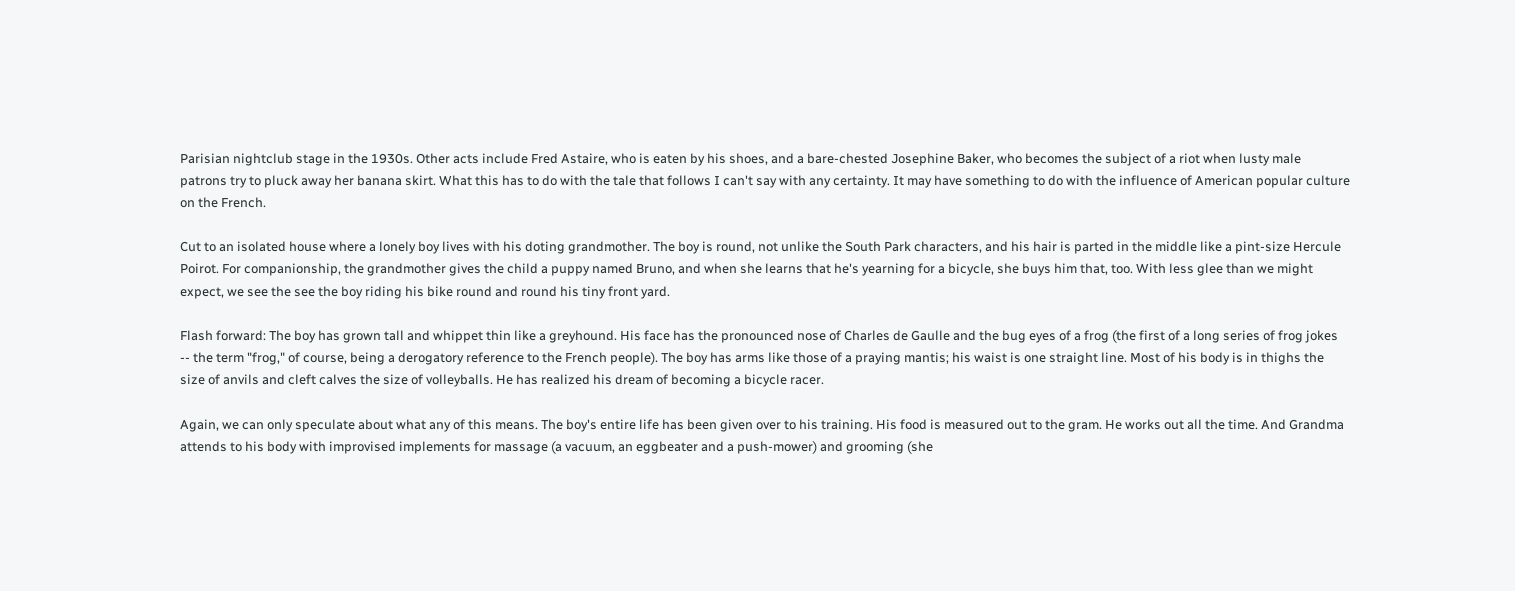Parisian nightclub stage in the 1930s. Other acts include Fred Astaire, who is eaten by his shoes, and a bare-chested Josephine Baker, who becomes the subject of a riot when lusty male patrons try to pluck away her banana skirt. What this has to do with the tale that follows I can't say with any certainty. It may have something to do with the influence of American popular culture on the French.

Cut to an isolated house where a lonely boy lives with his doting grandmother. The boy is round, not unlike the South Park characters, and his hair is parted in the middle like a pint-size Hercule Poirot. For companionship, the grandmother gives the child a puppy named Bruno, and when she learns that he's yearning for a bicycle, she buys him that, too. With less glee than we might expect, we see the see the boy riding his bike round and round his tiny front yard.

Flash forward: The boy has grown tall and whippet thin like a greyhound. His face has the pronounced nose of Charles de Gaulle and the bug eyes of a frog (the first of a long series of frog jokes -- the term "frog," of course, being a derogatory reference to the French people). The boy has arms like those of a praying mantis; his waist is one straight line. Most of his body is in thighs the size of anvils and cleft calves the size of volleyballs. He has realized his dream of becoming a bicycle racer.

Again, we can only speculate about what any of this means. The boy's entire life has been given over to his training. His food is measured out to the gram. He works out all the time. And Grandma attends to his body with improvised implements for massage (a vacuum, an eggbeater and a push-mower) and grooming (she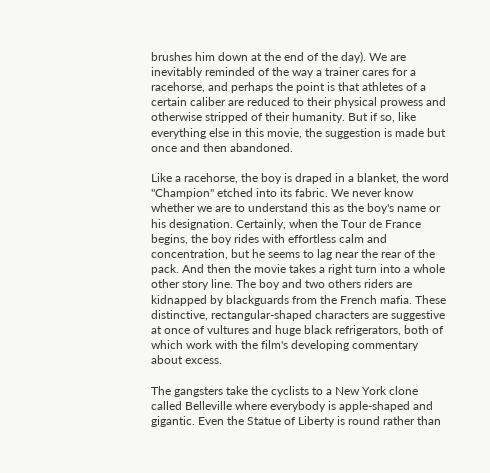brushes him down at the end of the day). We are inevitably reminded of the way a trainer cares for a racehorse, and perhaps the point is that athletes of a certain caliber are reduced to their physical prowess and otherwise stripped of their humanity. But if so, like everything else in this movie, the suggestion is made but once and then abandoned.

Like a racehorse, the boy is draped in a blanket, the word "Champion" etched into its fabric. We never know whether we are to understand this as the boy's name or his designation. Certainly, when the Tour de France begins, the boy rides with effortless calm and concentration, but he seems to lag near the rear of the pack. And then the movie takes a right turn into a whole other story line. The boy and two others riders are kidnapped by blackguards from the French mafia. These distinctive, rectangular-shaped characters are suggestive at once of vultures and huge black refrigerators, both of which work with the film's developing commentary about excess.

The gangsters take the cyclists to a New York clone called Belleville where everybody is apple-shaped and gigantic. Even the Statue of Liberty is round rather than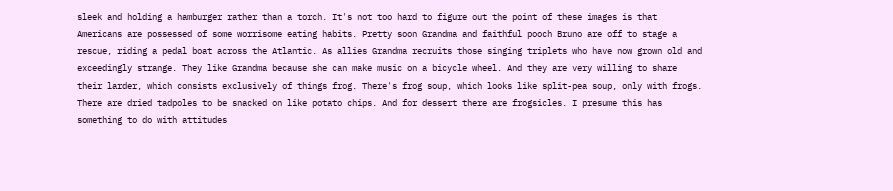sleek and holding a hamburger rather than a torch. It's not too hard to figure out the point of these images is that Americans are possessed of some worrisome eating habits. Pretty soon Grandma and faithful pooch Bruno are off to stage a rescue, riding a pedal boat across the Atlantic. As allies Grandma recruits those singing triplets who have now grown old and exceedingly strange. They like Grandma because she can make music on a bicycle wheel. And they are very willing to share their larder, which consists exclusively of things frog. There's frog soup, which looks like split-pea soup, only with frogs. There are dried tadpoles to be snacked on like potato chips. And for dessert there are frogsicles. I presume this has something to do with attitudes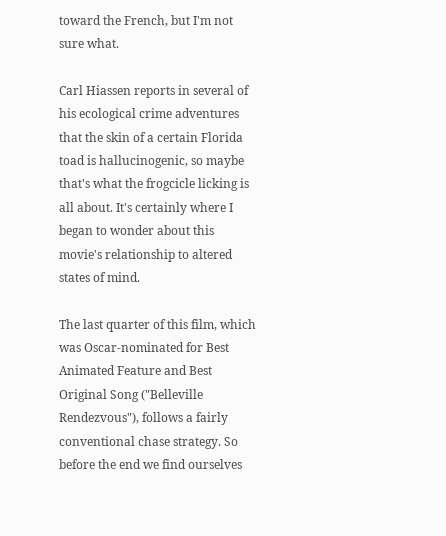toward the French, but I'm not sure what.

Carl Hiassen reports in several of his ecological crime adventures that the skin of a certain Florida toad is hallucinogenic, so maybe that's what the frogcicle licking is all about. It's certainly where I began to wonder about this movie's relationship to altered states of mind.

The last quarter of this film, which was Oscar-nominated for Best Animated Feature and Best Original Song ("Belleville Rendezvous"), follows a fairly conventional chase strategy. So before the end we find ourselves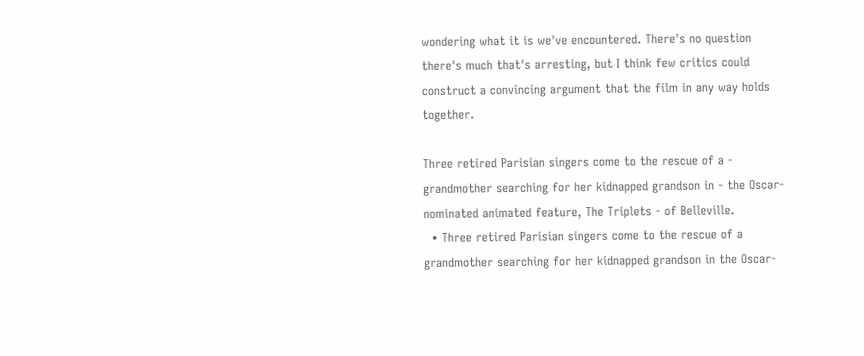wondering what it is we've encountered. There's no question there's much that's arresting, but I think few critics could construct a convincing argument that the film in any way holds together.

Three retired Parisian singers come to the rescue of a - grandmother searching for her kidnapped grandson in - the Oscar-nominated animated feature, The Triplets - of Belleville.
  • Three retired Parisian singers come to the rescue of a grandmother searching for her kidnapped grandson in the Oscar-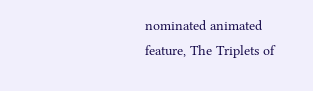nominated animated feature, The Triplets of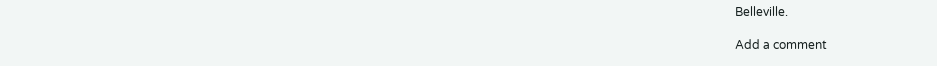Belleville.

Add a comment